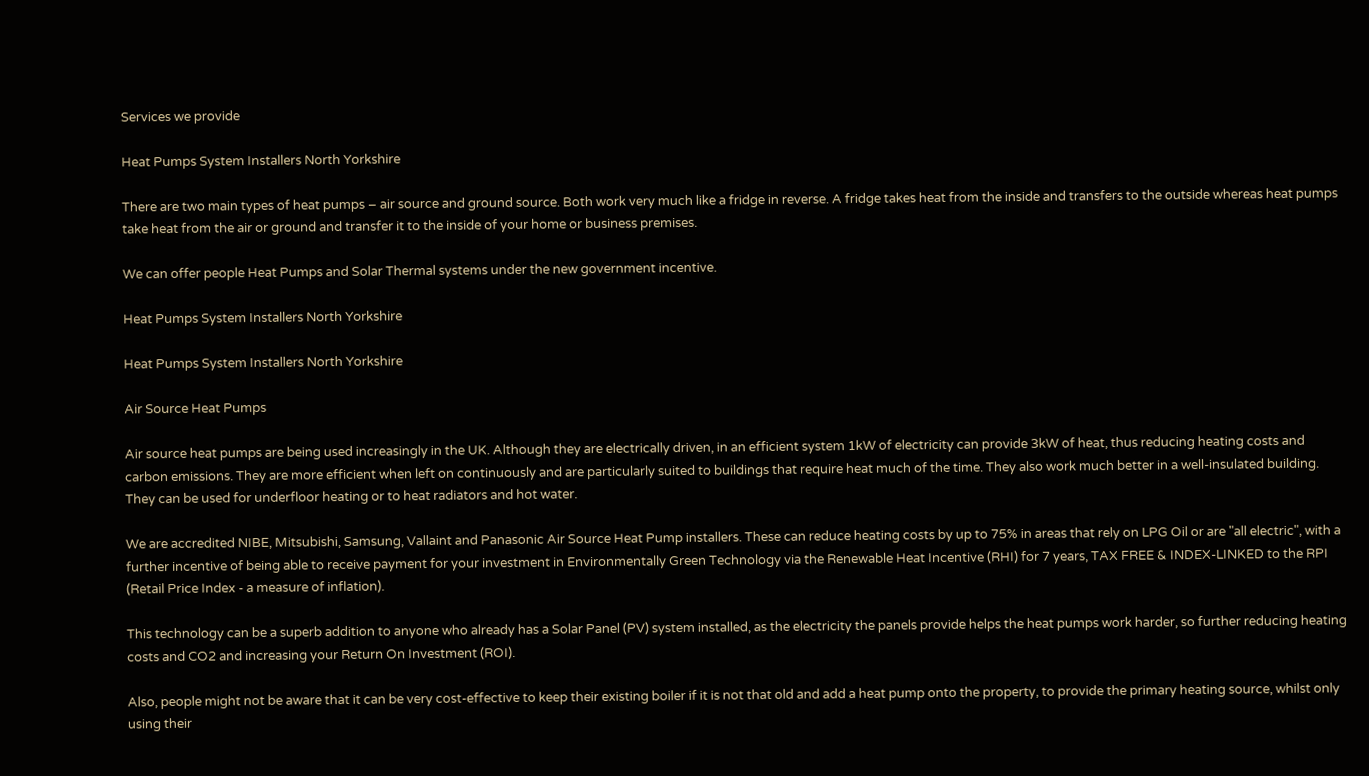Services we provide

Heat Pumps System Installers North Yorkshire

There are two main types of heat pumps – air source and ground source. Both work very much like a fridge in reverse. A fridge takes heat from the inside and transfers to the outside whereas heat pumps take heat from the air or ground and transfer it to the inside of your home or business premises.

We can offer people Heat Pumps and Solar Thermal systems under the new government incentive.

Heat Pumps System Installers North Yorkshire

Heat Pumps System Installers North Yorkshire

Air Source Heat Pumps

Air source heat pumps are being used increasingly in the UK. Although they are electrically driven, in an efficient system 1kW of electricity can provide 3kW of heat, thus reducing heating costs and carbon emissions. They are more efficient when left on continuously and are particularly suited to buildings that require heat much of the time. They also work much better in a well-insulated building. They can be used for underfloor heating or to heat radiators and hot water.

We are accredited NIBE, Mitsubishi, Samsung, Vallaint and Panasonic Air Source Heat Pump installers. These can reduce heating costs by up to 75% in areas that rely on LPG Oil or are "all electric", with a further incentive of being able to receive payment for your investment in Environmentally Green Technology via the Renewable Heat Incentive (RHI) for 7 years, TAX FREE & INDEX-LINKED to the RPI (Retail Price Index - a measure of inflation).

This technology can be a superb addition to anyone who already has a Solar Panel (PV) system installed, as the electricity the panels provide helps the heat pumps work harder, so further reducing heating costs and CO2 and increasing your Return On Investment (ROI).

Also, people might not be aware that it can be very cost-effective to keep their existing boiler if it is not that old and add a heat pump onto the property, to provide the primary heating source, whilst only using their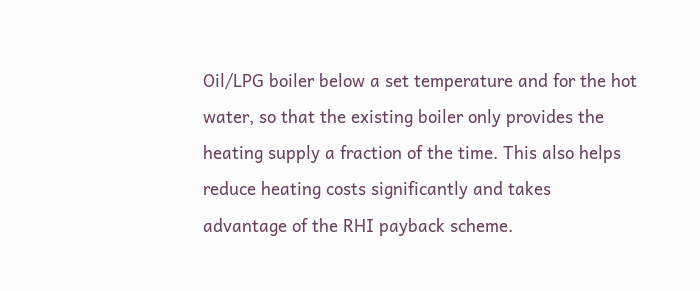Oil/LPG boiler below a set temperature and for the hot water, so that the existing boiler only provides the heating supply a fraction of the time. This also helps reduce heating costs significantly and takes advantage of the RHI payback scheme.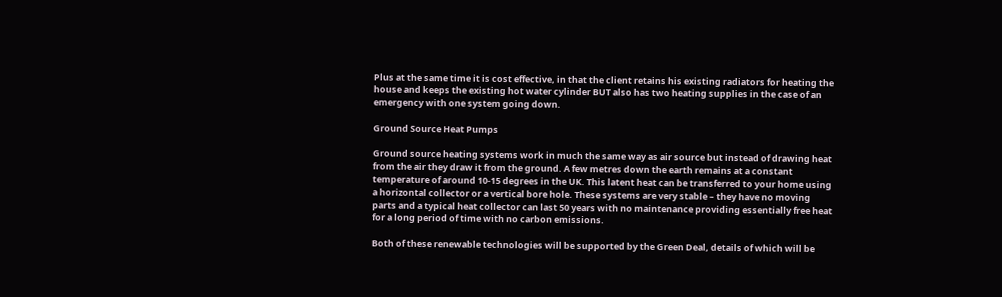Plus at the same time it is cost effective, in that the client retains his existing radiators for heating the house and keeps the existing hot water cylinder BUT also has two heating supplies in the case of an emergency with one system going down.

Ground Source Heat Pumps

Ground source heating systems work in much the same way as air source but instead of drawing heat from the air they draw it from the ground. A few metres down the earth remains at a constant temperature of around 10-15 degrees in the UK. This latent heat can be transferred to your home using a horizontal collector or a vertical bore hole. These systems are very stable – they have no moving parts and a typical heat collector can last 50 years with no maintenance providing essentially free heat for a long period of time with no carbon emissions.

Both of these renewable technologies will be supported by the Green Deal, details of which will be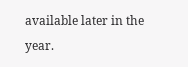available later in the year.